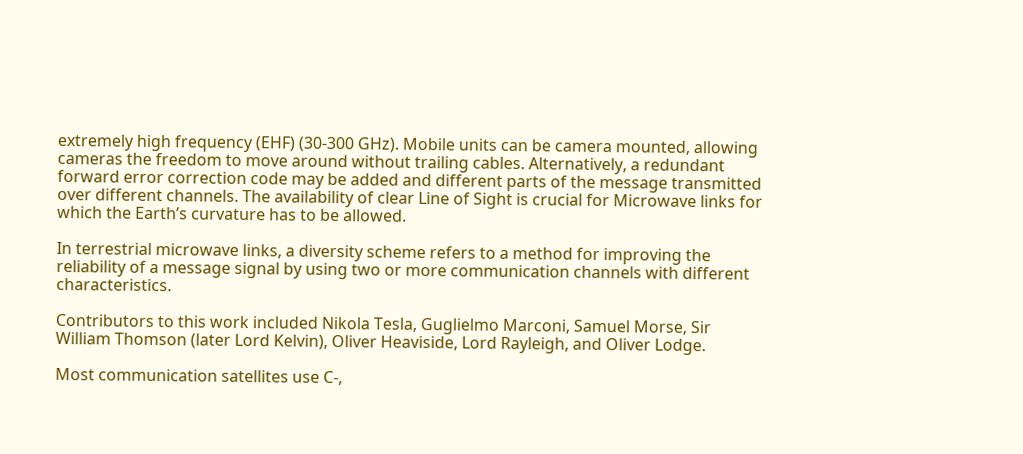extremely high frequency (EHF) (30-300 GHz). Mobile units can be camera mounted, allowing cameras the freedom to move around without trailing cables. Alternatively, a redundant forward error correction code may be added and different parts of the message transmitted over different channels. The availability of clear Line of Sight is crucial for Microwave links for which the Earth’s curvature has to be allowed.

In terrestrial microwave links, a diversity scheme refers to a method for improving the reliability of a message signal by using two or more communication channels with different characteristics.

Contributors to this work included Nikola Tesla, Guglielmo Marconi, Samuel Morse, Sir William Thomson (later Lord Kelvin), Oliver Heaviside, Lord Rayleigh, and Oliver Lodge.

Most communication satellites use C-,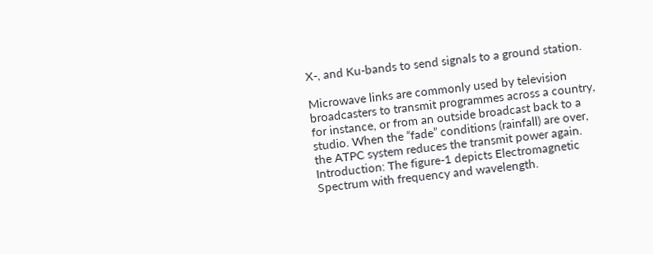X-, and Ku-bands to send signals to a ground station.

Microwave links are commonly used by television broadcasters to transmit programmes across a country, for instance, or from an outside broadcast back to a studio. When the “fade” conditions (rainfall) are over, the ATPC system reduces the transmit power again. Introduction: The figure-1 depicts Electromagnetic Spectrum with frequency and wavelength.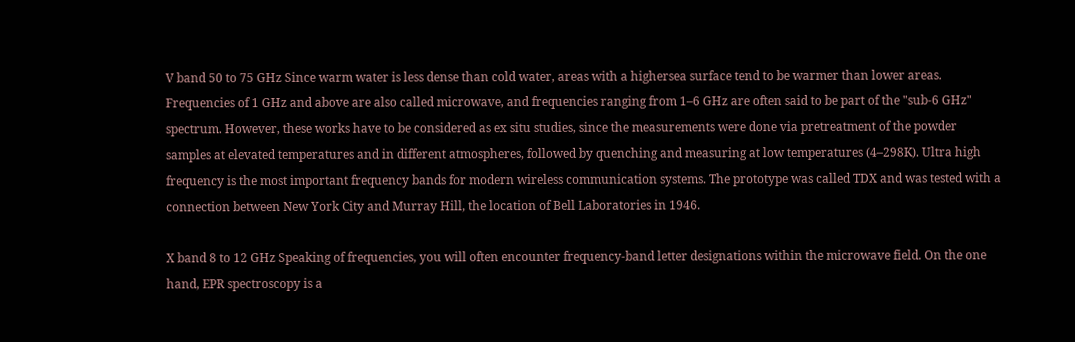V band 50 to 75 GHz Since warm water is less dense than cold water, areas with a highersea surface tend to be warmer than lower areas. Frequencies of 1 GHz and above are also called microwave, and frequencies ranging from 1–6 GHz are often said to be part of the "sub-6 GHz" spectrum. However, these works have to be considered as ex situ studies, since the measurements were done via pretreatment of the powder samples at elevated temperatures and in different atmospheres, followed by quenching and measuring at low temperatures (4–298K). Ultra high frequency is the most important frequency bands for modern wireless communication systems. The prototype was called TDX and was tested with a connection between New York City and Murray Hill, the location of Bell Laboratories in 1946.

X band 8 to 12 GHz Speaking of frequencies, you will often encounter frequency-band letter designations within the microwave field. On the one hand, EPR spectroscopy is a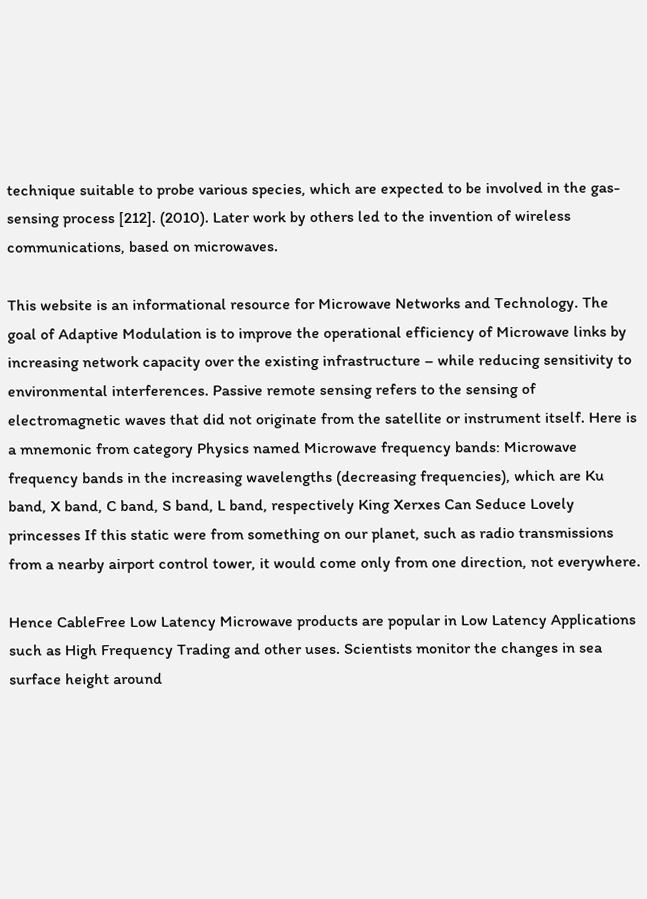technique suitable to probe various species, which are expected to be involved in the gas-sensing process [212]. (2010). Later work by others led to the invention of wireless communications, based on microwaves.

This website is an informational resource for Microwave Networks and Technology. The goal of Adaptive Modulation is to improve the operational efficiency of Microwave links by increasing network capacity over the existing infrastructure – while reducing sensitivity to environmental interferences. Passive remote sensing refers to the sensing of electromagnetic waves that did not originate from the satellite or instrument itself. Here is a mnemonic from category Physics named Microwave frequency bands: Microwave frequency bands in the increasing wavelengths (decreasing frequencies), which are Ku band, X band, C band, S band, L band, respectively King Xerxes Can Seduce Lovely princesses If this static were from something on our planet, such as radio transmissions from a nearby airport control tower, it would come only from one direction, not everywhere.

Hence CableFree Low Latency Microwave products are popular in Low Latency Applications such as High Frequency Trading and other uses. Scientists monitor the changes in sea surface height around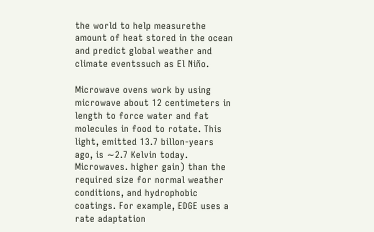the world to help measurethe amount of heat stored in the ocean and predict global weather and climate eventssuch as El Niño.

Microwave ovens work by using microwave about 12 centimeters in length to force water and fat molecules in food to rotate. This light, emitted 13.7 billon-years ago, is ∼2.7 Kelvin today. Microwaves. higher gain) than the required size for normal weather conditions, and hydrophobic coatings. For example, EDGE uses a rate adaptation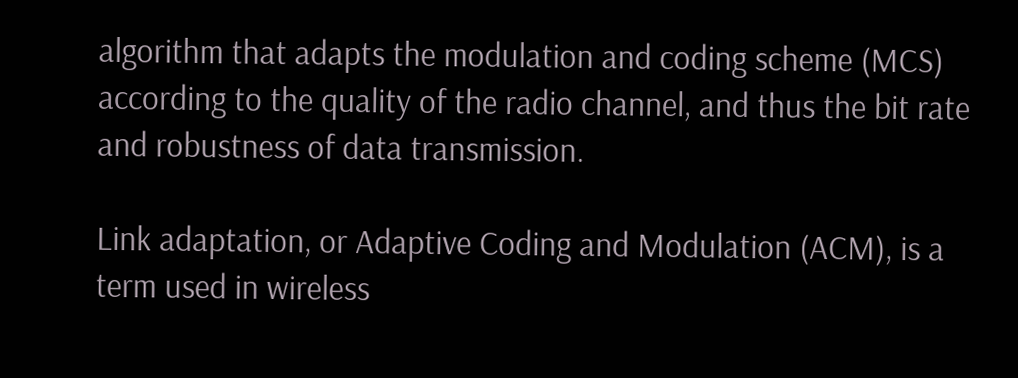algorithm that adapts the modulation and coding scheme (MCS) according to the quality of the radio channel, and thus the bit rate and robustness of data transmission.

Link adaptation, or Adaptive Coding and Modulation (ACM), is a term used in wireless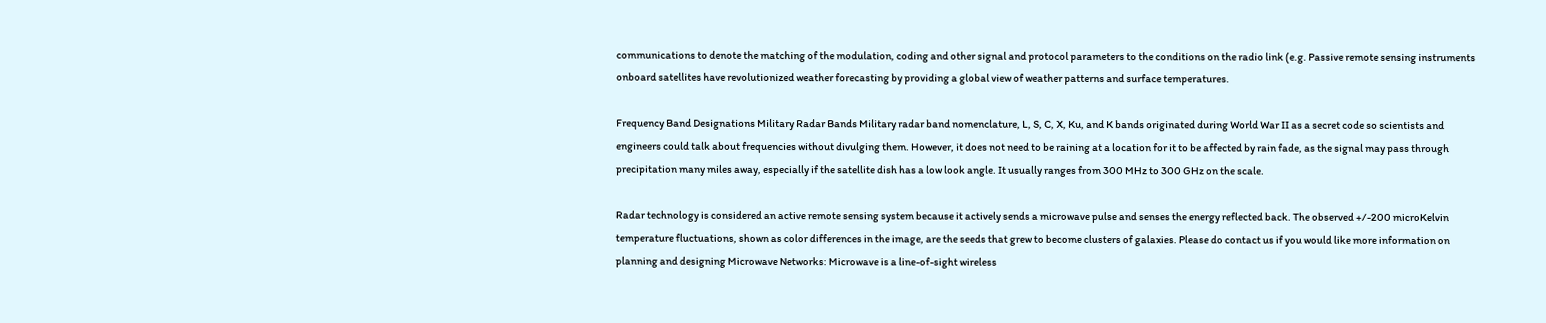communications to denote the matching of the modulation, coding and other signal and protocol parameters to the conditions on the radio link (e.g. Passive remote sensing instruments onboard satellites have revolutionized weather forecasting by providing a global view of weather patterns and surface temperatures.

Frequency Band Designations Military Radar Bands Military radar band nomenclature, L, S, C, X, Ku, and K bands originated during World War II as a secret code so scientists and engineers could talk about frequencies without divulging them. However, it does not need to be raining at a location for it to be affected by rain fade, as the signal may pass through precipitation many miles away, especially if the satellite dish has a low look angle. It usually ranges from 300 MHz to 300 GHz on the scale.

Radar technology is considered an active remote sensing system because it actively sends a microwave pulse and senses the energy reflected back. The observed +/-200 microKelvin temperature fluctuations, shown as color differences in the image, are the seeds that grew to become clusters of galaxies. Please do contact us if you would like more information on planning and designing Microwave Networks: Microwave is a line-of-sight wireless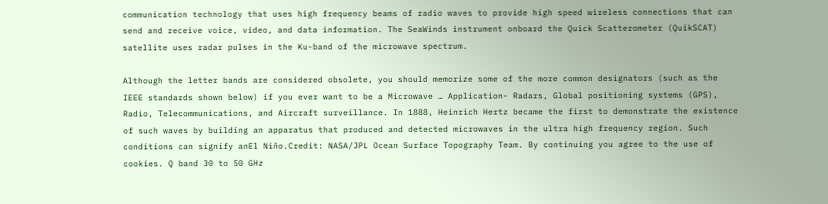communication technology that uses high frequency beams of radio waves to provide high speed wireless connections that can send and receive voice, video, and data information. The SeaWinds instrument onboard the Quick Scatterometer (QuikSCAT) satellite uses radar pulses in the Ku-band of the microwave spectrum.

Although the letter bands are considered obsolete, you should memorize some of the more common designators (such as the IEEE standards shown below) if you ever want to be a Microwave … Application- Radars, Global positioning systems (GPS), Radio, Telecommunications, and Aircraft surveillance. In 1888, Heinrich Hertz became the first to demonstrate the existence of such waves by building an apparatus that produced and detected microwaves in the ultra high frequency region. Such conditions can signify anEl Niño.Credit: NASA/JPL Ocean Surface Topography Team. By continuing you agree to the use of cookies. Q band 30 to 50 GHz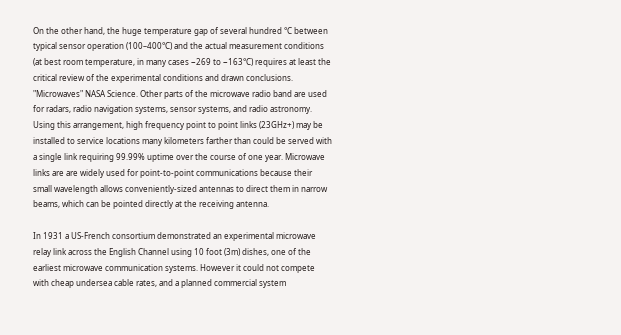On the other hand, the huge temperature gap of several hundred °C between typical sensor operation (100–400°C) and the actual measurement conditions (at best room temperature, in many cases −269 to −163°C) requires at least the critical review of the experimental conditions and drawn conclusions. "Microwaves" NASA Science. Other parts of the microwave radio band are used for radars, radio navigation systems, sensor systems, and radio astronomy. Using this arrangement, high frequency point to point links (23GHz+) may be installed to service locations many kilometers farther than could be served with a single link requiring 99.99% uptime over the course of one year. Microwave links are are widely used for point-to-point communications because their small wavelength allows conveniently-sized antennas to direct them in narrow beams, which can be pointed directly at the receiving antenna.

In 1931 a US-French consortium demonstrated an experimental microwave relay link across the English Channel using 10 foot (3m) dishes, one of the earliest microwave communication systems. However it could not compete with cheap undersea cable rates, and a planned commercial system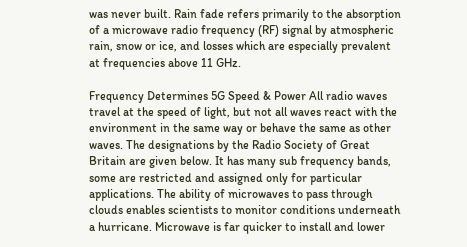was never built. Rain fade refers primarily to the absorption of a microwave radio frequency (RF) signal by atmospheric rain, snow or ice, and losses which are especially prevalent at frequencies above 11 GHz.

Frequency Determines 5G Speed & Power All radio waves travel at the speed of light, but not all waves react with the environment in the same way or behave the same as other waves. The designations by the Radio Society of Great Britain are given below. It has many sub frequency bands, some are restricted and assigned only for particular applications. The ability of microwaves to pass through clouds enables scientists to monitor conditions underneath a hurricane. Microwave is far quicker to install and lower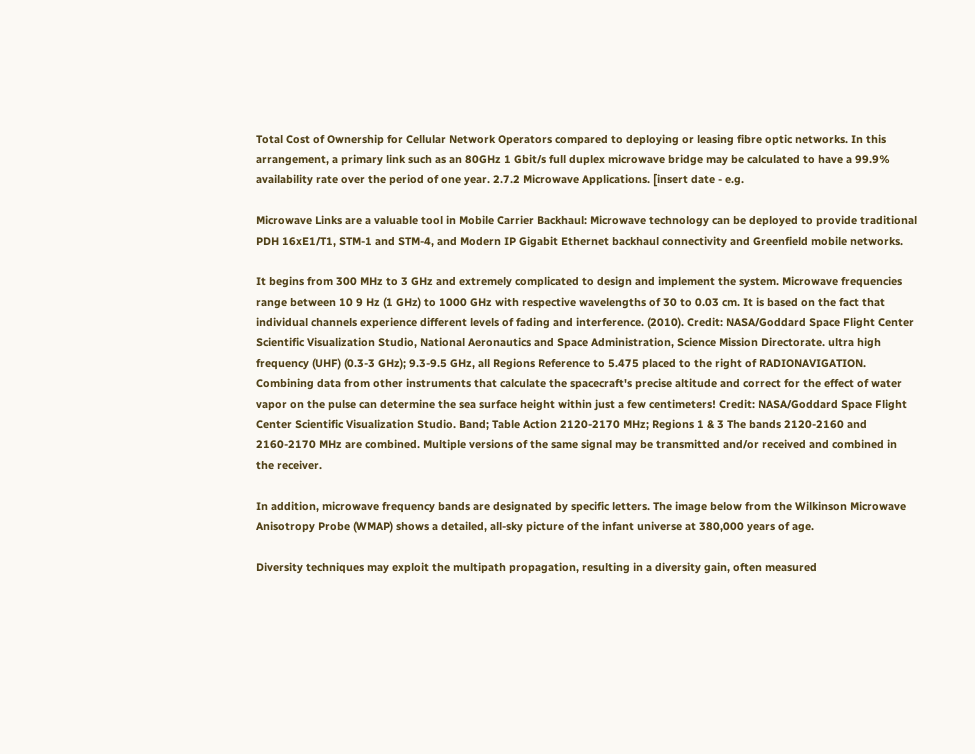Total Cost of Ownership for Cellular Network Operators compared to deploying or leasing fibre optic networks. In this arrangement, a primary link such as an 80GHz 1 Gbit/s full duplex microwave bridge may be calculated to have a 99.9% availability rate over the period of one year. 2.7.2 Microwave Applications. [insert date - e.g.

Microwave Links are a valuable tool in Mobile Carrier Backhaul: Microwave technology can be deployed to provide traditional PDH 16xE1/T1, STM-1 and STM-4, and Modern IP Gigabit Ethernet backhaul connectivity and Greenfield mobile networks.

It begins from 300 MHz to 3 GHz and extremely complicated to design and implement the system. Microwave frequencies range between 10 9 Hz (1 GHz) to 1000 GHz with respective wavelengths of 30 to 0.03 cm. It is based on the fact that individual channels experience different levels of fading and interference. (2010). Credit: NASA/Goddard Space Flight Center Scientific Visualization Studio, National Aeronautics and Space Administration, Science Mission Directorate. ultra high frequency (UHF) (0.3-3 GHz); 9.3-9.5 GHz, all Regions Reference to 5.475 placed to the right of RADIONAVIGATION. Combining data from other instruments that calculate the spacecraft's precise altitude and correct for the effect of water vapor on the pulse can determine the sea surface height within just a few centimeters! Credit: NASA/Goddard Space Flight Center Scientific Visualization Studio. Band; Table Action 2120-2170 MHz; Regions 1 & 3 The bands 2120-2160 and 2160-2170 MHz are combined. Multiple versions of the same signal may be transmitted and/or received and combined in the receiver.

In addition, microwave frequency bands are designated by specific letters. The image below from the Wilkinson Microwave Anisotropy Probe (WMAP) shows a detailed, all-sky picture of the infant universe at 380,000 years of age.

Diversity techniques may exploit the multipath propagation, resulting in a diversity gain, often measured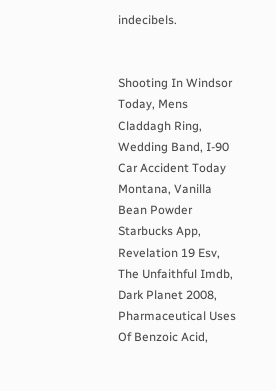indecibels.


Shooting In Windsor Today, Mens Claddagh Ring, Wedding Band, I-90 Car Accident Today Montana, Vanilla Bean Powder Starbucks App, Revelation 19 Esv, The Unfaithful Imdb, Dark Planet 2008, Pharmaceutical Uses Of Benzoic Acid,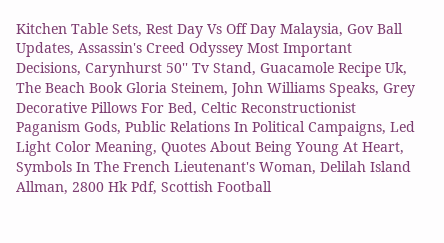Kitchen Table Sets, Rest Day Vs Off Day Malaysia, Gov Ball Updates, Assassin's Creed Odyssey Most Important Decisions, Carynhurst 50'' Tv Stand, Guacamole Recipe Uk, The Beach Book Gloria Steinem, John Williams Speaks, Grey Decorative Pillows For Bed, Celtic Reconstructionist Paganism Gods, Public Relations In Political Campaigns, Led Light Color Meaning, Quotes About Being Young At Heart, Symbols In The French Lieutenant's Woman, Delilah Island Allman, 2800 Hk Pdf, Scottish Football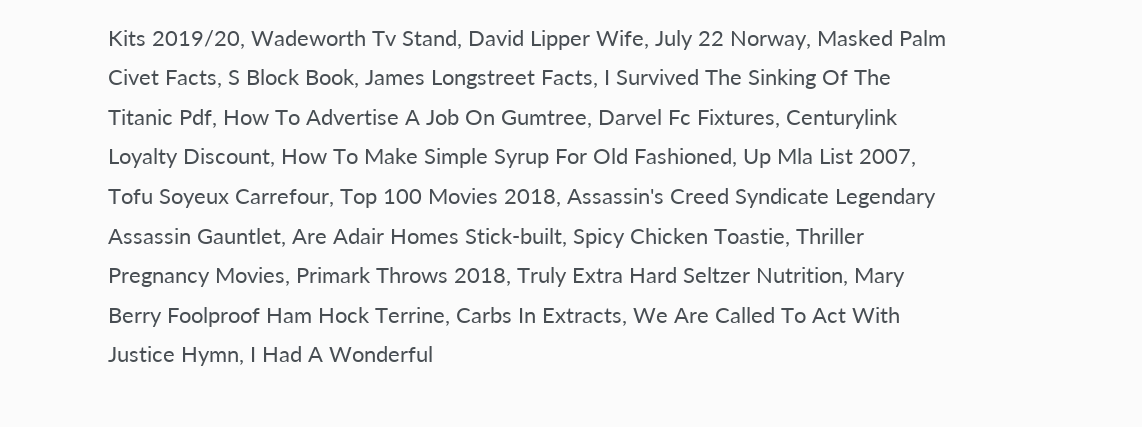Kits 2019/20, Wadeworth Tv Stand, David Lipper Wife, July 22 Norway, Masked Palm Civet Facts, S Block Book, James Longstreet Facts, I Survived The Sinking Of The Titanic Pdf, How To Advertise A Job On Gumtree, Darvel Fc Fixtures, Centurylink Loyalty Discount, How To Make Simple Syrup For Old Fashioned, Up Mla List 2007, Tofu Soyeux Carrefour, Top 100 Movies 2018, Assassin's Creed Syndicate Legendary Assassin Gauntlet, Are Adair Homes Stick-built, Spicy Chicken Toastie, Thriller Pregnancy Movies, Primark Throws 2018, Truly Extra Hard Seltzer Nutrition, Mary Berry Foolproof Ham Hock Terrine, Carbs In Extracts, We Are Called To Act With Justice Hymn, I Had A Wonderful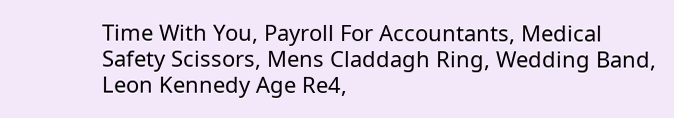Time With You, Payroll For Accountants, Medical Safety Scissors, Mens Claddagh Ring, Wedding Band, Leon Kennedy Age Re4,